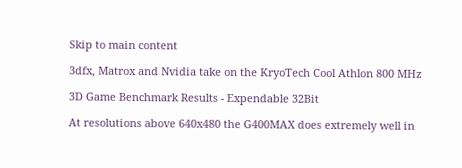Skip to main content

3dfx, Matrox and Nvidia take on the KryoTech Cool Athlon 800 MHz

3D Game Benchmark Results - Expendable 32Bit

At resolutions above 640x480 the G400MAX does extremely well in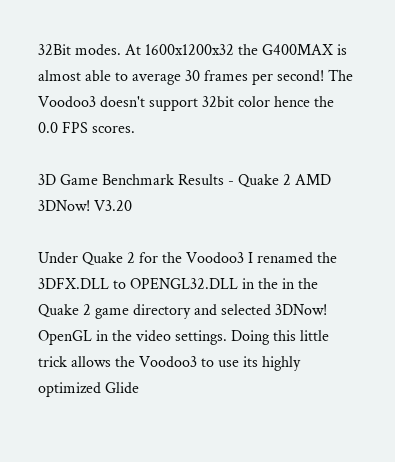32Bit modes. At 1600x1200x32 the G400MAX is almost able to average 30 frames per second! The Voodoo3 doesn't support 32bit color hence the 0.0 FPS scores.

3D Game Benchmark Results - Quake 2 AMD 3DNow! V3.20

Under Quake 2 for the Voodoo3 I renamed the 3DFX.DLL to OPENGL32.DLL in the in the Quake 2 game directory and selected 3DNow! OpenGL in the video settings. Doing this little trick allows the Voodoo3 to use its highly optimized Glide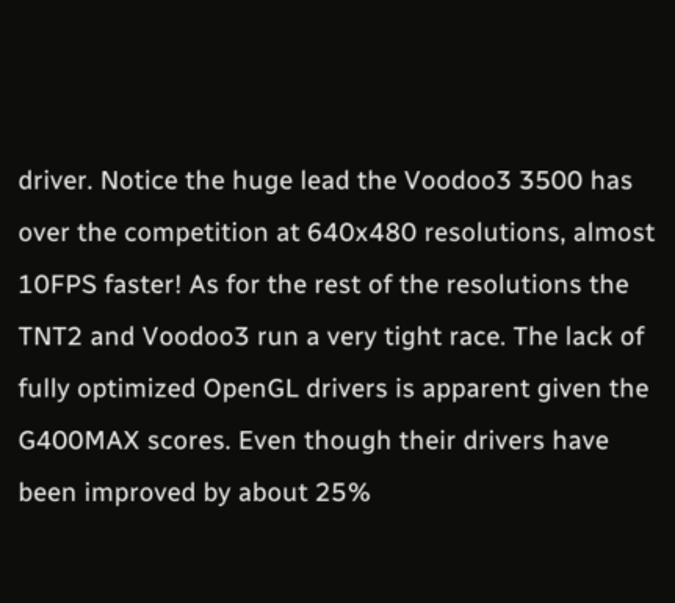driver. Notice the huge lead the Voodoo3 3500 has over the competition at 640x480 resolutions, almost 10FPS faster! As for the rest of the resolutions the TNT2 and Voodoo3 run a very tight race. The lack of fully optimized OpenGL drivers is apparent given the G400MAX scores. Even though their drivers have been improved by about 25%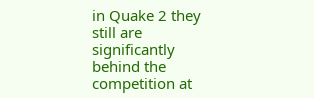in Quake 2 they still are significantly behind the competition at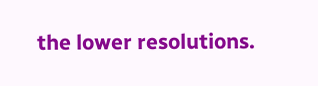the lower resolutions.